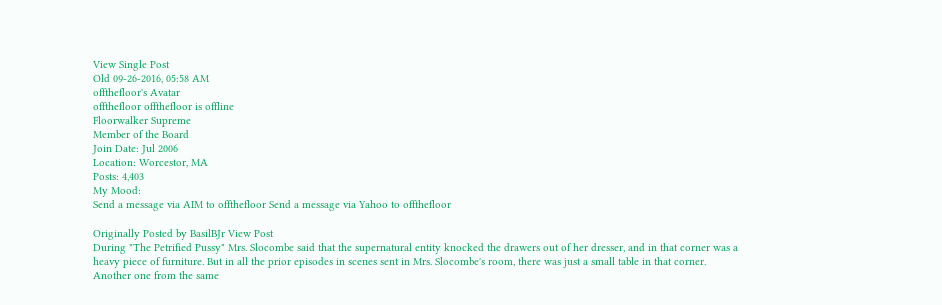View Single Post
Old 09-26-2016, 05:58 AM
offthefloor's Avatar
offthefloor offthefloor is offline
Floorwalker Supreme
Member of the Board
Join Date: Jul 2006
Location: Worcestor, MA
Posts: 4,403
My Mood:
Send a message via AIM to offthefloor Send a message via Yahoo to offthefloor

Originally Posted by BasilBJr View Post
During "The Petrified Pussy" Mrs. Slocombe said that the supernatural entity knocked the drawers out of her dresser, and in that corner was a heavy piece of furniture. But in all the prior episodes in scenes sent in Mrs. Slocombe's room, there was just a small table in that corner.
Another one from the same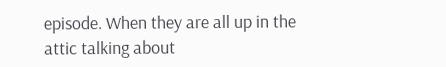episode. When they are all up in the attic talking about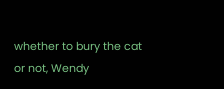whether to bury the cat or not, Wendy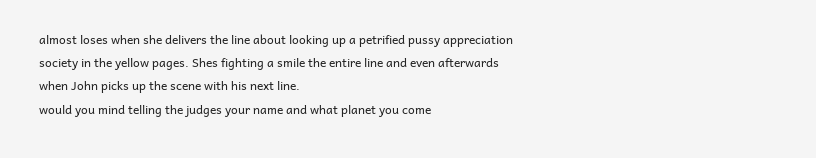almost loses when she delivers the line about looking up a petrified pussy appreciation society in the yellow pages. Shes fighting a smile the entire line and even afterwards when John picks up the scene with his next line.
would you mind telling the judges your name and what planet you come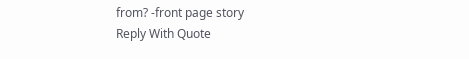from? -front page story
Reply With Quote